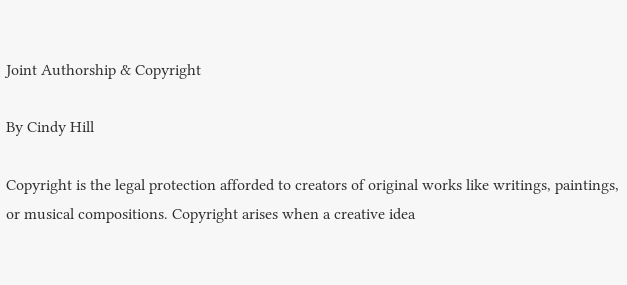Joint Authorship & Copyright

By Cindy Hill

Copyright is the legal protection afforded to creators of original works like writings, paintings, or musical compositions. Copyright arises when a creative idea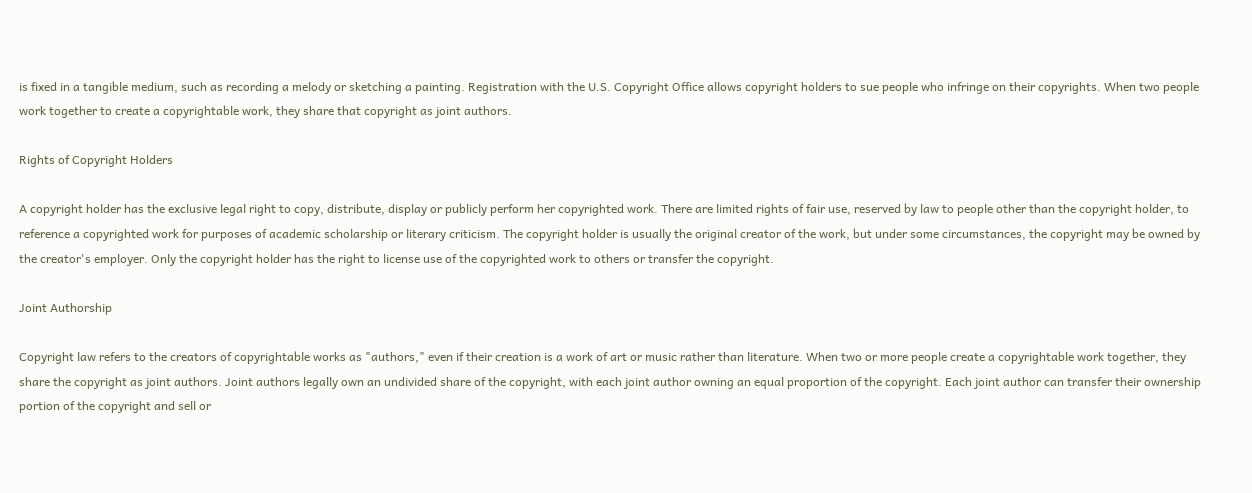is fixed in a tangible medium, such as recording a melody or sketching a painting. Registration with the U.S. Copyright Office allows copyright holders to sue people who infringe on their copyrights. When two people work together to create a copyrightable work, they share that copyright as joint authors.

Rights of Copyright Holders

A copyright holder has the exclusive legal right to copy, distribute, display or publicly perform her copyrighted work. There are limited rights of fair use, reserved by law to people other than the copyright holder, to reference a copyrighted work for purposes of academic scholarship or literary criticism. The copyright holder is usually the original creator of the work, but under some circumstances, the copyright may be owned by the creator's employer. Only the copyright holder has the right to license use of the copyrighted work to others or transfer the copyright.

Joint Authorship

Copyright law refers to the creators of copyrightable works as "authors," even if their creation is a work of art or music rather than literature. When two or more people create a copyrightable work together, they share the copyright as joint authors. Joint authors legally own an undivided share of the copyright, with each joint author owning an equal proportion of the copyright. Each joint author can transfer their ownership portion of the copyright and sell or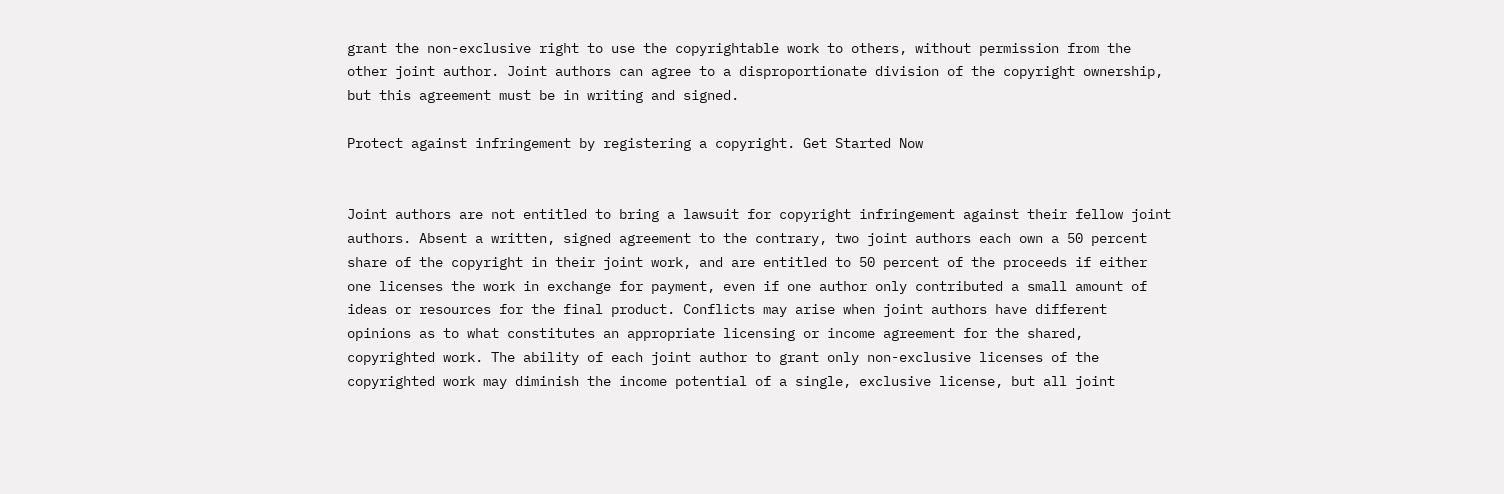grant the non-exclusive right to use the copyrightable work to others, without permission from the other joint author. Joint authors can agree to a disproportionate division of the copyright ownership, but this agreement must be in writing and signed.

Protect against infringement by registering a copyright. Get Started Now


Joint authors are not entitled to bring a lawsuit for copyright infringement against their fellow joint authors. Absent a written, signed agreement to the contrary, two joint authors each own a 50 percent share of the copyright in their joint work, and are entitled to 50 percent of the proceeds if either one licenses the work in exchange for payment, even if one author only contributed a small amount of ideas or resources for the final product. Conflicts may arise when joint authors have different opinions as to what constitutes an appropriate licensing or income agreement for the shared, copyrighted work. The ability of each joint author to grant only non-exclusive licenses of the copyrighted work may diminish the income potential of a single, exclusive license, but all joint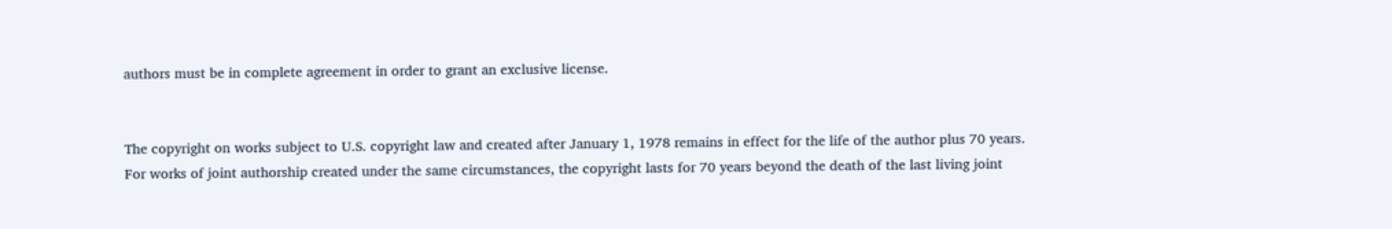authors must be in complete agreement in order to grant an exclusive license.


The copyright on works subject to U.S. copyright law and created after January 1, 1978 remains in effect for the life of the author plus 70 years. For works of joint authorship created under the same circumstances, the copyright lasts for 70 years beyond the death of the last living joint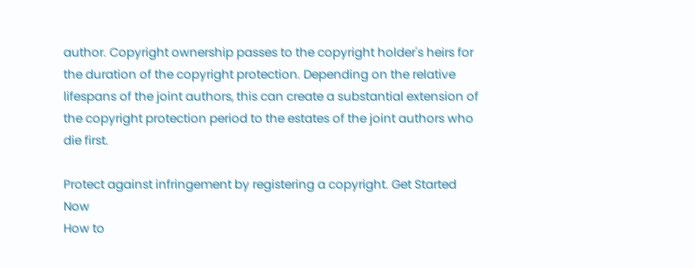author. Copyright ownership passes to the copyright holder's heirs for the duration of the copyright protection. Depending on the relative lifespans of the joint authors, this can create a substantial extension of the copyright protection period to the estates of the joint authors who die first.

Protect against infringement by registering a copyright. Get Started Now
How to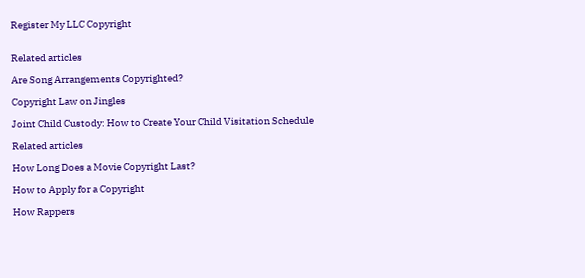Register My LLC Copyright


Related articles

Are Song Arrangements Copyrighted?

Copyright Law on Jingles

Joint Child Custody: How to Create Your Child Visitation Schedule

Related articles

How Long Does a Movie Copyright Last?

How to Apply for a Copyright

How Rappers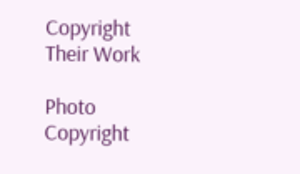Copyright Their Work

Photo Copyright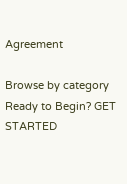Agreement

Browse by category
Ready to Begin? GET STARTED